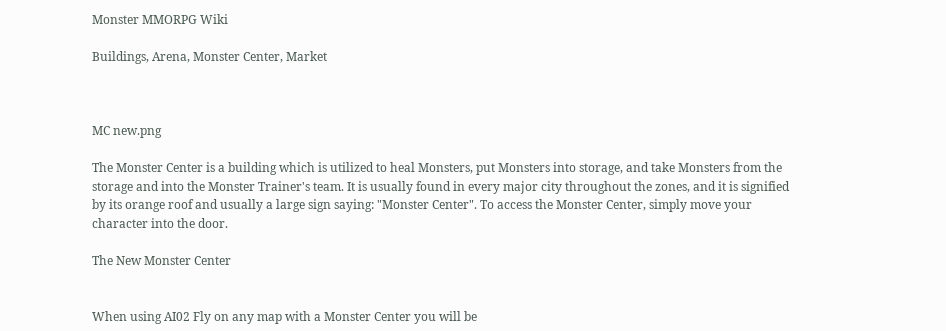Monster MMORPG Wiki

Buildings, Arena, Monster Center, Market



MC new.png

The Monster Center is a building which is utilized to heal Monsters, put Monsters into storage, and take Monsters from the storage and into the Monster Trainer's team. It is usually found in every major city throughout the zones, and it is signified by its orange roof and usually a large sign saying: "Monster Center". To access the Monster Center, simply move your character into the door.

The New Monster Center


When using AI02 Fly on any map with a Monster Center you will be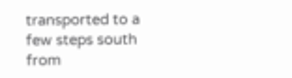transported to a few steps south from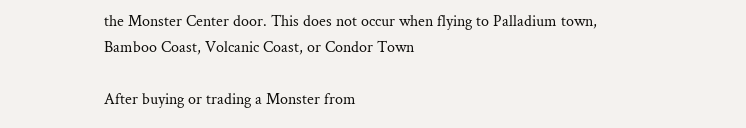the Monster Center door. This does not occur when flying to Palladium town, Bamboo Coast, Volcanic Coast, or Condor Town

After buying or trading a Monster from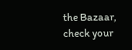the Bazaar, check your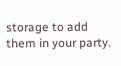storage to add them in your party.